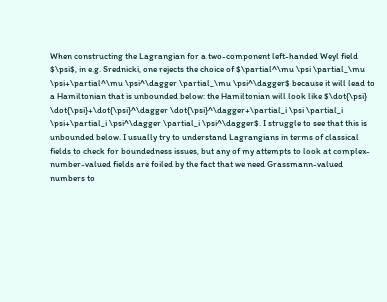When constructing the Lagrangian for a two-component left-handed Weyl field $\psi$, in e.g. Srednicki, one rejects the choice of $\partial^\mu \psi \partial_\mu \psi+\partial^\mu \psi^\dagger \partial_\mu \psi^\dagger$ because it will lead to a Hamiltonian that is unbounded below: the Hamiltonian will look like $\dot{\psi} \dot{\psi}+\dot{\psi}^\dagger \dot{\psi}^\dagger+\partial_i \psi \partial_i \psi+\partial_i \psi^\dagger \partial_i \psi^\dagger$. I struggle to see that this is unbounded below. I usually try to understand Lagrangians in terms of classical fields to check for boundedness issues, but any of my attempts to look at complex-number-valued fields are foiled by the fact that we need Grassmann-valued numbers to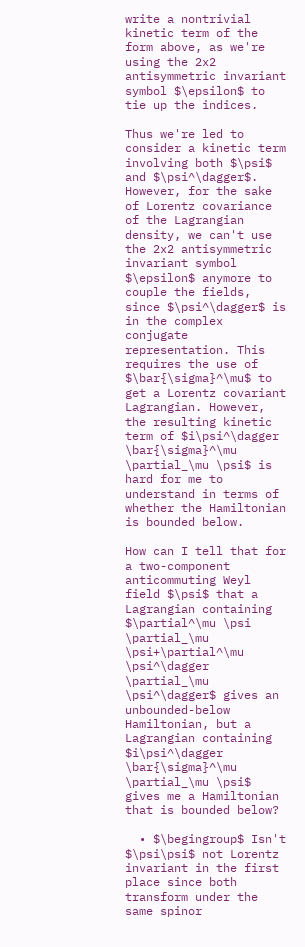write a nontrivial kinetic term of the form above, as we're using the 2x2 antisymmetric invariant symbol $\epsilon$ to tie up the indices.

Thus we're led to consider a kinetic term involving both $\psi$ and $\psi^\dagger$. However, for the sake of Lorentz covariance of the Lagrangian density, we can't use the 2x2 antisymmetric invariant symbol $\epsilon$ anymore to couple the fields, since $\psi^\dagger$ is in the complex conjugate representation. This requires the use of $\bar{\sigma}^\mu$ to get a Lorentz covariant Lagrangian. However, the resulting kinetic term of $i\psi^\dagger \bar{\sigma}^\mu \partial_\mu \psi$ is hard for me to understand in terms of whether the Hamiltonian is bounded below.

How can I tell that for a two-component anticommuting Weyl field $\psi$ that a Lagrangian containing $\partial^\mu \psi \partial_\mu \psi+\partial^\mu \psi^\dagger \partial_\mu \psi^\dagger$ gives an unbounded-below Hamiltonian, but a Lagrangian containing $i\psi^\dagger \bar{\sigma}^\mu \partial_\mu \psi$ gives me a Hamiltonian that is bounded below?

  • $\begingroup$ Isn't $\psi\psi$ not Lorentz invariant in the first place since both transform under the same spinor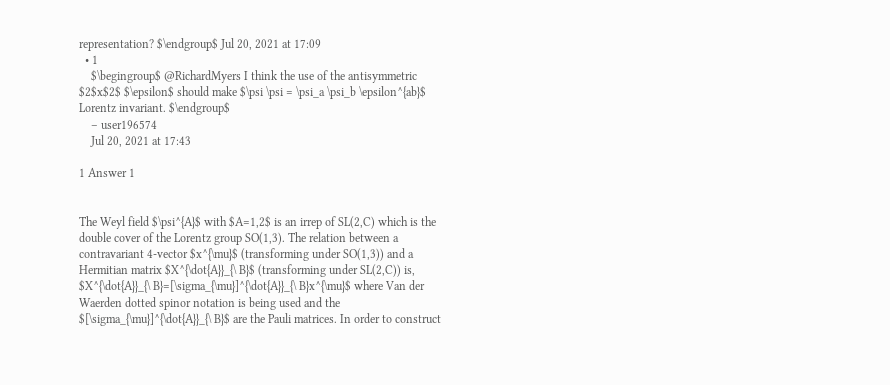representation? $\endgroup$ Jul 20, 2021 at 17:09
  • 1
    $\begingroup$ @RichardMyers I think the use of the antisymmetric $2$x$2$ $\epsilon$ should make $\psi \psi = \psi_a \psi_b \epsilon^{ab}$ Lorentz invariant. $\endgroup$
    – user196574
    Jul 20, 2021 at 17:43

1 Answer 1


The Weyl field $\psi^{A}$ with $A=1,2$ is an irrep of SL(2,C) which is the double cover of the Lorentz group SO(1,3). The relation between a contravariant 4-vector $x^{\mu}$ (transforming under SO(1,3)) and a Hermitian matrix $X^{\dot{A}}_{\ B}$ (transforming under SL(2,C)) is, $X^{\dot{A}}_{\ B}=[\sigma_{\mu}]^{\dot{A}}_{\ B}x^{\mu}$ where Van der Waerden dotted spinor notation is being used and the $[\sigma_{\mu}]^{\dot{A}}_{\ B}$ are the Pauli matrices. In order to construct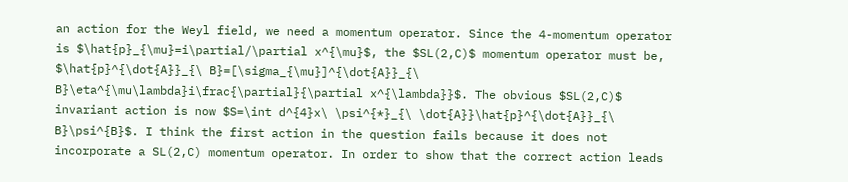an action for the Weyl field, we need a momentum operator. Since the 4-momentum operator is $\hat{p}_{\mu}=i\partial/\partial x^{\mu}$, the $SL(2,C)$ momentum operator must be, $\hat{p}^{\dot{A}}_{\ B}=[\sigma_{\mu}]^{\dot{A}}_{\ B}\eta^{\mu\lambda}i\frac{\partial}{\partial x^{\lambda}}$. The obvious $SL(2,C)$ invariant action is now $S=\int d^{4}x\ \psi^{*}_{\ \dot{A}}\hat{p}^{\dot{A}}_{\ B}\psi^{B}$. I think the first action in the question fails because it does not incorporate a SL(2,C) momentum operator. In order to show that the correct action leads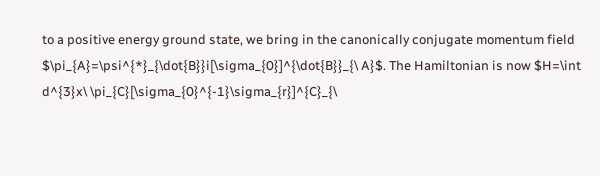to a positive energy ground state, we bring in the canonically conjugate momentum field $\pi_{A}=\psi^{*}_{\dot{B}}i[\sigma_{0}]^{\dot{B}}_{\ A}$. The Hamiltonian is now $H=\int d^{3}x\ \pi_{C}[\sigma_{0}^{-1}\sigma_{r}]^{C}_{\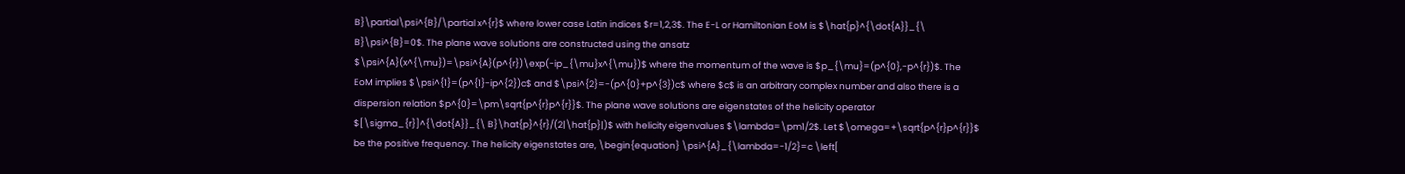B}\partial\psi^{B}/\partial x^{r}$ where lower case Latin indices $r=1,2,3$. The E-L or Hamiltonian EoM is $\hat{p}^{\dot{A}}_{\ B}\psi^{B}=0$. The plane wave solutions are constructed using the ansatz $\psi^{A}(x^{\mu})=\psi^{A}(p^{r})\exp(-ip_{\mu}x^{\mu})$ where the momentum of the wave is $p_{\mu}=(p^{0},-p^{r})$. The EoM implies $\psi^{1}=(p^{1}-ip^{2})c$ and $\psi^{2}=-(p^{0}+p^{3})c$ where $c$ is an arbitrary complex number and also there is a dispersion relation $p^{0}=\pm\sqrt{p^{r}p^{r}}$. The plane wave solutions are eigenstates of the helicity operator $[\sigma_{r}]^{\dot{A}}_{\ B}\hat{p}^{r}/(2|\hat{p}|)$ with helicity eigenvalues $\lambda=\pm1/2$. Let $\omega=+\sqrt{p^{r}p^{r}}$ be the positive frequency. The helicity eigenstates are, \begin{equation} \psi^{A}_{\lambda=-1/2}=c \left[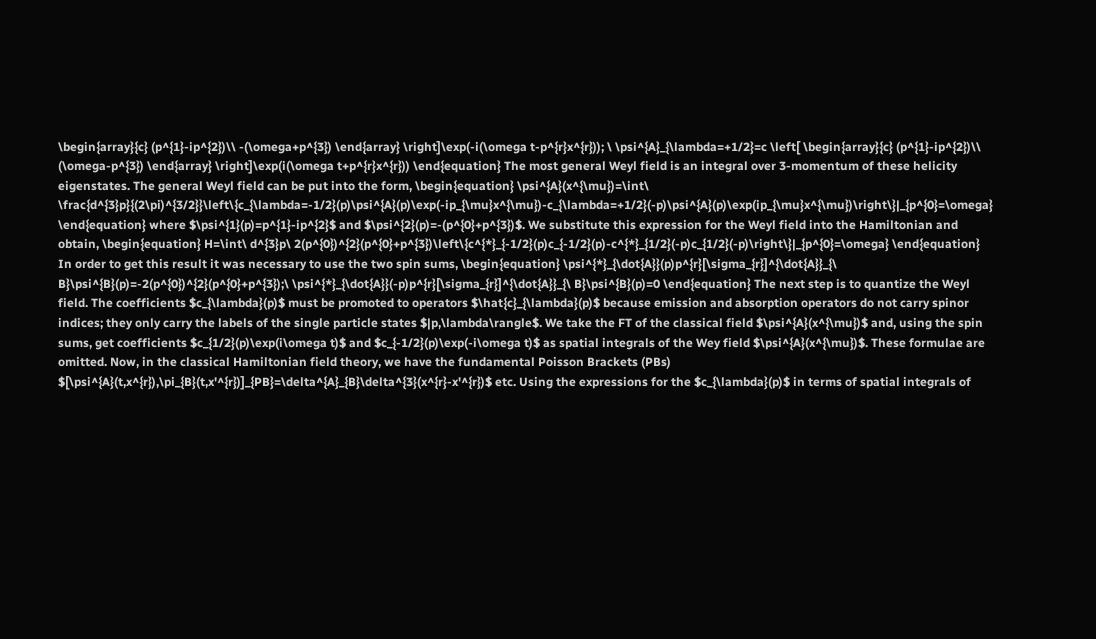\begin{array}{c} (p^{1}-ip^{2})\\ -(\omega+p^{3}) \end{array} \right]\exp(-i(\omega t-p^{r}x^{r})); \ \psi^{A}_{\lambda=+1/2}=c \left[ \begin{array}{c} (p^{1}-ip^{2})\\ (\omega-p^{3}) \end{array} \right]\exp(i(\omega t+p^{r}x^{r})) \end{equation} The most general Weyl field is an integral over 3-momentum of these helicity eigenstates. The general Weyl field can be put into the form, \begin{equation} \psi^{A}(x^{\mu})=\int\ \frac{d^{3}p}{(2\pi)^{3/2}}\left\{c_{\lambda=-1/2}(p)\psi^{A}(p)\exp(-ip_{\mu}x^{\mu})-c_{\lambda=+1/2}(-p)\psi^{A}(p)\exp(ip_{\mu}x^{\mu})\right\}|_{p^{0}=\omega} \end{equation} where $\psi^{1}(p)=p^{1}-ip^{2}$ and $\psi^{2}(p)=-(p^{0}+p^{3})$. We substitute this expression for the Weyl field into the Hamiltonian and obtain, \begin{equation} H=\int\ d^{3}p\ 2(p^{0})^{2}(p^{0}+p^{3})\left\{c^{*}_{-1/2}(p)c_{-1/2}(p)-c^{*}_{1/2}(-p)c_{1/2}(-p)\right\}|_{p^{0}=\omega} \end{equation} In order to get this result it was necessary to use the two spin sums, \begin{equation} \psi^{*}_{\dot{A}}(p)p^{r}[\sigma_{r}]^{\dot{A}}_{\ B}\psi^{B}(p)=-2(p^{0})^{2}(p^{0}+p^{3});\ \psi^{*}_{\dot{A}}(-p)p^{r}[\sigma_{r}]^{\dot{A}}_{\ B}\psi^{B}(p)=0 \end{equation} The next step is to quantize the Weyl field. The coefficients $c_{\lambda}(p)$ must be promoted to operators $\hat{c}_{\lambda}(p)$ because emission and absorption operators do not carry spinor indices; they only carry the labels of the single particle states $|p,\lambda\rangle$. We take the FT of the classical field $\psi^{A}(x^{\mu})$ and, using the spin sums, get coefficients $c_{1/2}(p)\exp(i\omega t)$ and $c_{-1/2}(p)\exp(-i\omega t)$ as spatial integrals of the Wey field $\psi^{A}(x^{\mu})$. These formulae are omitted. Now, in the classical Hamiltonian field theory, we have the fundamental Poisson Brackets (PBs) $[\psi^{A}(t,x^{r}),\pi_{B}(t,x'^{r})]_{PB}=\delta^{A}_{B}\delta^{3}(x^{r}-x'^{r})$ etc. Using the expressions for the $c_{\lambda}(p)$ in terms of spatial integrals of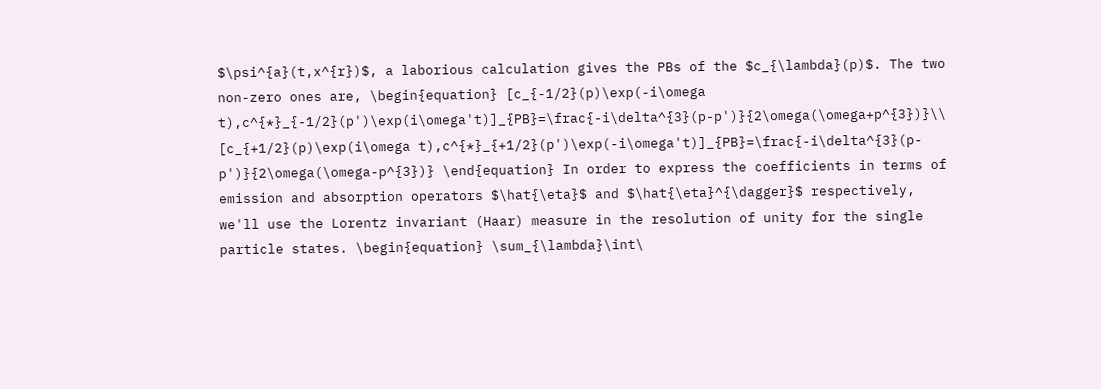$\psi^{a}(t,x^{r})$, a laborious calculation gives the PBs of the $c_{\lambda}(p)$. The two non-zero ones are, \begin{equation} [c_{-1/2}(p)\exp(-i\omega t),c^{*}_{-1/2}(p')\exp(i\omega't)]_{PB}=\frac{-i\delta^{3}(p-p')}{2\omega(\omega+p^{3})}\\ [c_{+1/2}(p)\exp(i\omega t),c^{*}_{+1/2}(p')\exp(-i\omega't)]_{PB}=\frac{-i\delta^{3}(p-p')}{2\omega(\omega-p^{3})} \end{equation} In order to express the coefficients in terms of emission and absorption operators $\hat{\eta}$ and $\hat{\eta}^{\dagger}$ respectively, we'll use the Lorentz invariant (Haar) measure in the resolution of unity for the single particle states. \begin{equation} \sum_{\lambda}\int\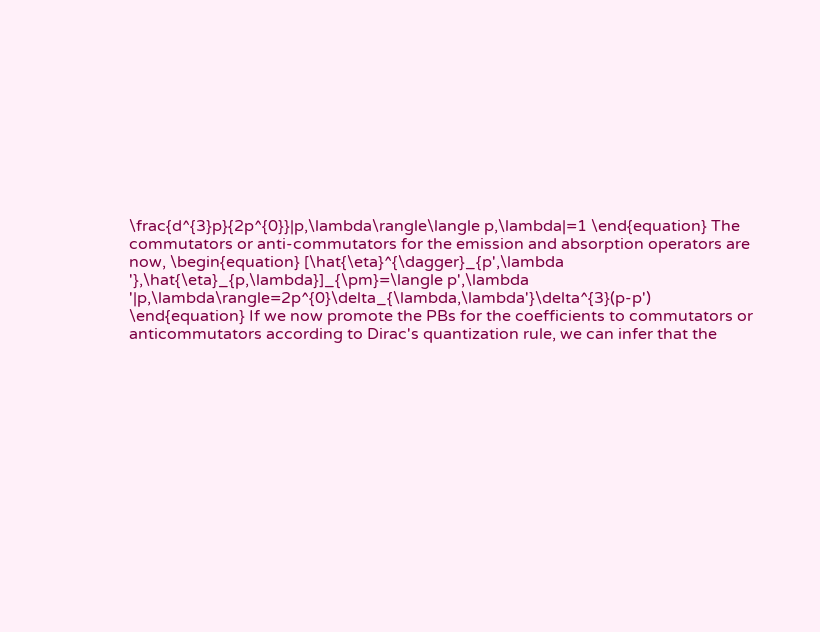\frac{d^{3}p}{2p^{0}}|p,\lambda\rangle\langle p,\lambda|=1 \end{equation} The commutators or anti-commutators for the emission and absorption operators are now, \begin{equation} [\hat{\eta}^{\dagger}_{p',\lambda '},\hat{\eta}_{p,\lambda}]_{\pm}=\langle p',\lambda '|p,\lambda\rangle=2p^{0}\delta_{\lambda,\lambda'}\delta^{3}(p-p') \end{equation} If we now promote the PBs for the coefficients to commutators or anticommutators according to Dirac's quantization rule, we can infer that the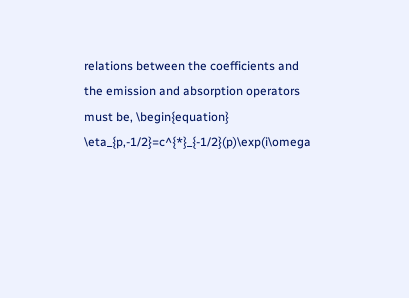relations between the coefficients and the emission and absorption operators must be, \begin{equation} \eta_{p,-1/2}=c^{*}_{-1/2}(p)\exp(i\omega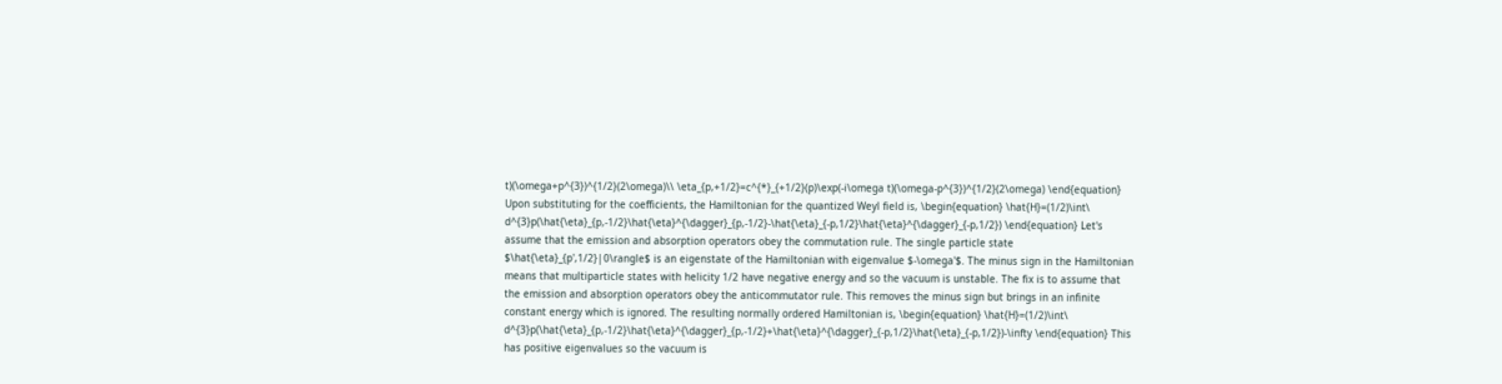t)(\omega+p^{3})^{1/2}(2\omega)\\ \eta_{p,+1/2}=c^{*}_{+1/2}(p)\exp(-i\omega t)(\omega-p^{3})^{1/2}(2\omega) \end{equation} Upon substituting for the coefficients, the Hamiltonian for the quantized Weyl field is, \begin{equation} \hat{H}=(1/2)\int\ d^{3}p(\hat{\eta}_{p,-1/2}\hat{\eta}^{\dagger}_{p,-1/2}-\hat{\eta}_{-p,1/2}\hat{\eta}^{\dagger}_{-p,1/2}) \end{equation} Let's assume that the emission and absorption operators obey the commutation rule. The single particle state $\hat{\eta}_{p',1/2}|0\rangle$ is an eigenstate of the Hamiltonian with eigenvalue $-\omega'$. The minus sign in the Hamiltonian means that multiparticle states with helicity 1/2 have negative energy and so the vacuum is unstable. The fix is to assume that the emission and absorption operators obey the anticommutator rule. This removes the minus sign but brings in an infinite constant energy which is ignored. The resulting normally ordered Hamiltonian is, \begin{equation} \hat{H}=(1/2)\int\ d^{3}p(\hat{\eta}_{p,-1/2}\hat{\eta}^{\dagger}_{p,-1/2}+\hat{\eta}^{\dagger}_{-p,1/2}\hat{\eta}_{-p,1/2})-\infty \end{equation} This has positive eigenvalues so the vacuum is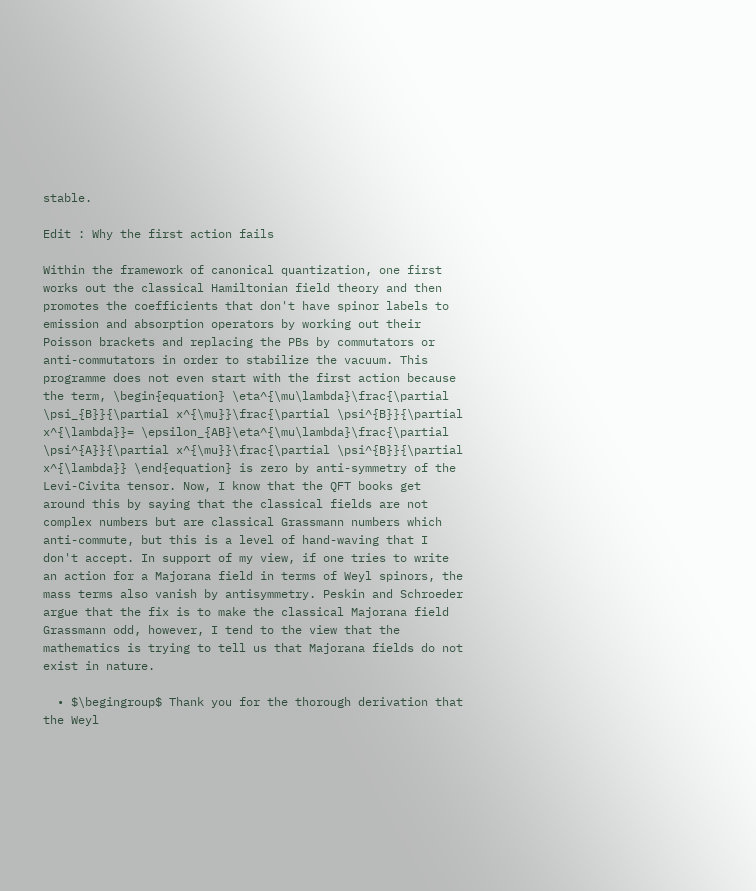stable.

Edit : Why the first action fails

Within the framework of canonical quantization, one first works out the classical Hamiltonian field theory and then promotes the coefficients that don't have spinor labels to emission and absorption operators by working out their Poisson brackets and replacing the PBs by commutators or anti-commutators in order to stabilize the vacuum. This programme does not even start with the first action because the term, \begin{equation} \eta^{\mu\lambda}\frac{\partial \psi_{B}}{\partial x^{\mu}}\frac{\partial \psi^{B}}{\partial x^{\lambda}}= \epsilon_{AB}\eta^{\mu\lambda}\frac{\partial \psi^{A}}{\partial x^{\mu}}\frac{\partial \psi^{B}}{\partial x^{\lambda}} \end{equation} is zero by anti-symmetry of the Levi-Civita tensor. Now, I know that the QFT books get around this by saying that the classical fields are not complex numbers but are classical Grassmann numbers which anti-commute, but this is a level of hand-waving that I don't accept. In support of my view, if one tries to write an action for a Majorana field in terms of Weyl spinors, the mass terms also vanish by antisymmetry. Peskin and Schroeder argue that the fix is to make the classical Majorana field Grassmann odd, however, I tend to the view that the mathematics is trying to tell us that Majorana fields do not exist in nature.

  • $\begingroup$ Thank you for the thorough derivation that the Weyl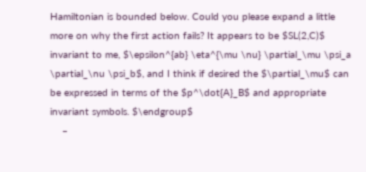Hamiltonian is bounded below. Could you please expand a little more on why the first action fails? It appears to be $SL(2,C)$ invariant to me, $\epsilon^{ab} \eta^{\mu \nu} \partial_\mu \psi_a \partial_\nu \psi_b$, and I think if desired the $\partial_\mu$ can be expressed in terms of the $p^\dot{A}_B$ and appropriate invariant symbols. $\endgroup$
    –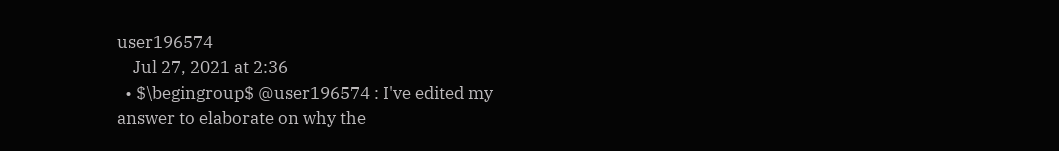user196574
    Jul 27, 2021 at 2:36
  • $\begingroup$ @user196574 : I've edited my answer to elaborate on why the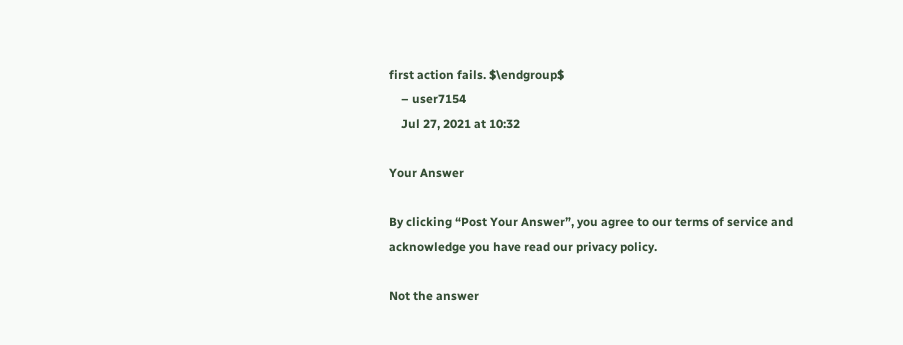first action fails. $\endgroup$
    – user7154
    Jul 27, 2021 at 10:32

Your Answer

By clicking “Post Your Answer”, you agree to our terms of service and acknowledge you have read our privacy policy.

Not the answer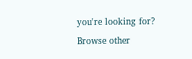you're looking for? Browse other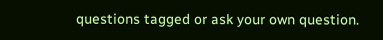questions tagged or ask your own question.